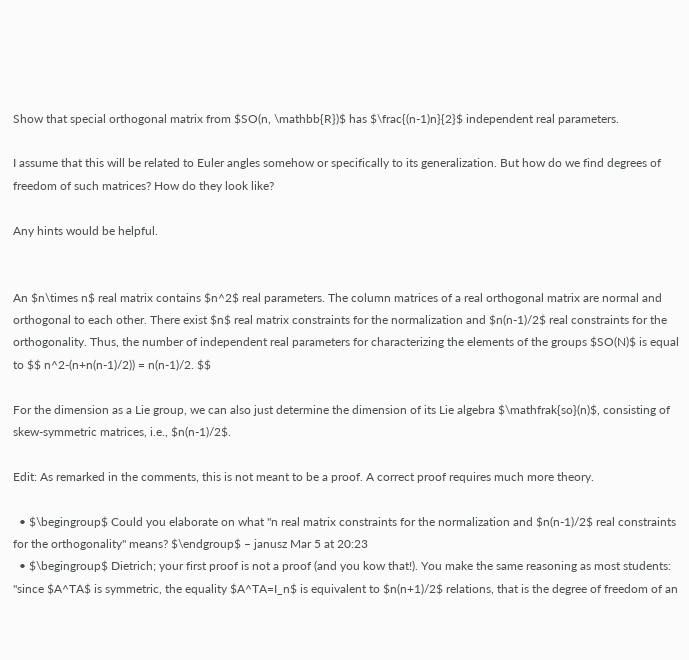Show that special orthogonal matrix from $SO(n, \mathbb{R})$ has $\frac{(n-1)n}{2}$ independent real parameters.

I assume that this will be related to Euler angles somehow or specifically to its generalization. But how do we find degrees of freedom of such matrices? How do they look like?

Any hints would be helpful.


An $n\times n$ real matrix contains $n^2$ real parameters. The column matrices of a real orthogonal matrix are normal and orthogonal to each other. There exist $n$ real matrix constraints for the normalization and $n(n-1)/2$ real constraints for the orthogonality. Thus, the number of independent real parameters for characterizing the elements of the groups $SO(N)$ is equal to $$ n^2-(n+n(n-1)/2)) = n(n-1)/2. $$

For the dimension as a Lie group, we can also just determine the dimension of its Lie algebra $\mathfrak{so}(n)$, consisting of skew-symmetric matrices, i.e., $n(n-1)/2$.

Edit: As remarked in the comments, this is not meant to be a proof. A correct proof requires much more theory.

  • $\begingroup$ Could you elaborate on what "n real matrix constraints for the normalization and $n(n-1)/2$ real constraints for the orthogonality" means? $\endgroup$ – janusz Mar 5 at 20:23
  • $\begingroup$ Dietrich; your first proof is not a proof (and you kow that!). You make the same reasoning as most students: "since $A^TA$ is symmetric, the equality $A^TA=I_n$ is equivalent to $n(n+1)/2$ relations, that is the degree of freedom of an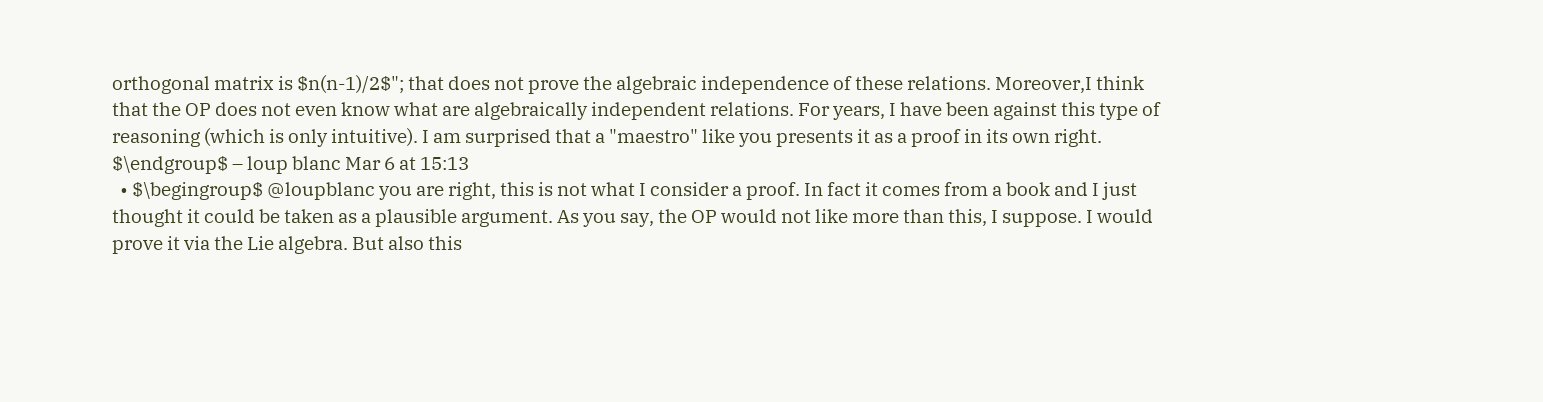orthogonal matrix is $n(n-1)/2$"; that does not prove the algebraic independence of these relations. Moreover,I think that the OP does not even know what are algebraically independent relations. For years, I have been against this type of reasoning (which is only intuitive). I am surprised that a "maestro" like you presents it as a proof in its own right. $\endgroup$ – loup blanc Mar 6 at 15:13
  • $\begingroup$ @loupblanc you are right, this is not what I consider a proof. In fact it comes from a book and I just thought it could be taken as a plausible argument. As you say, the OP would not like more than this, I suppose. I would prove it via the Lie algebra. But also this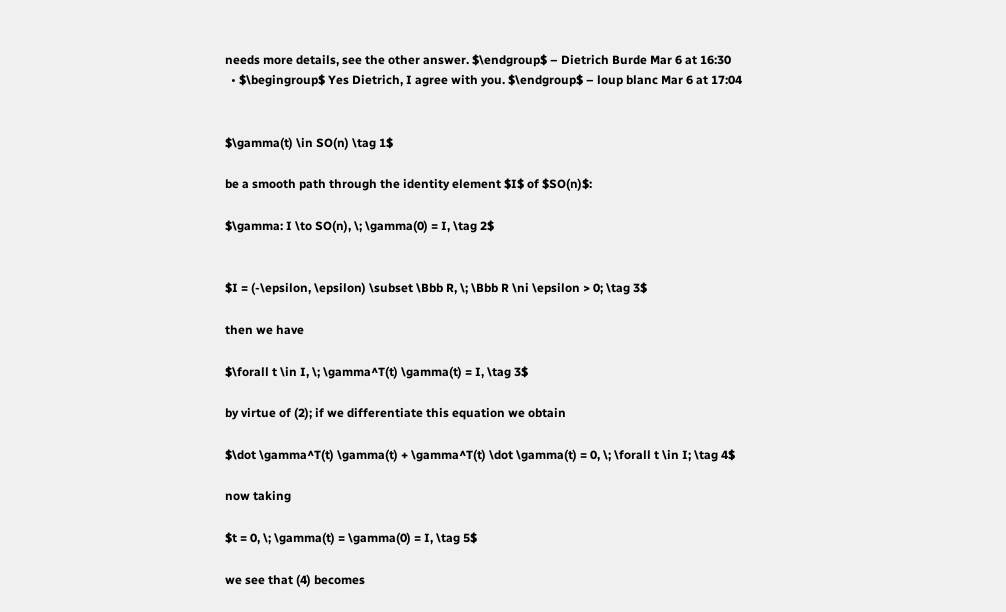needs more details, see the other answer. $\endgroup$ – Dietrich Burde Mar 6 at 16:30
  • $\begingroup$ Yes Dietrich, I agree with you. $\endgroup$ – loup blanc Mar 6 at 17:04


$\gamma(t) \in SO(n) \tag 1$

be a smooth path through the identity element $I$ of $SO(n)$:

$\gamma: I \to SO(n), \; \gamma(0) = I, \tag 2$


$I = (-\epsilon, \epsilon) \subset \Bbb R, \; \Bbb R \ni \epsilon > 0; \tag 3$

then we have

$\forall t \in I, \; \gamma^T(t) \gamma(t) = I, \tag 3$

by virtue of (2); if we differentiate this equation we obtain

$\dot \gamma^T(t) \gamma(t) + \gamma^T(t) \dot \gamma(t) = 0, \; \forall t \in I; \tag 4$

now taking

$t = 0, \; \gamma(t) = \gamma(0) = I, \tag 5$

we see that (4) becomes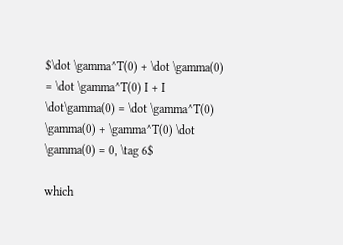$\dot \gamma^T(0) + \dot \gamma(0) = \dot \gamma^T(0) I + I \dot\gamma(0) = \dot \gamma^T(0) \gamma(0) + \gamma^T(0) \dot \gamma(0) = 0, \tag 6$

which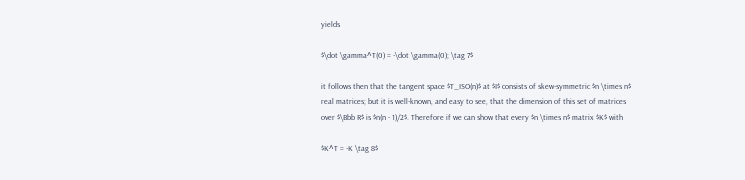yields

$\dot \gamma^T(0) = -\dot \gamma(0); \tag 7$

it follows then that the tangent space $T_ISO(n)$ at $I$ consists of skew-symmetric $n \times n$ real matrices; but it is well-known, and easy to see, that the dimension of this set of matrices over $\Bbb R$ is $n(n - 1)/2$. Therefore if we can show that every $n \times n$ matrix $K$ with

$K^T = -K \tag 8$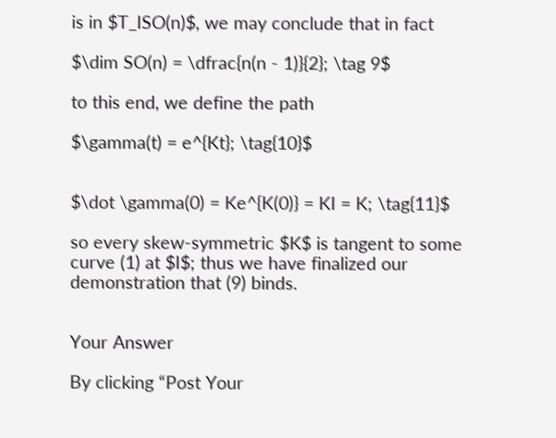is in $T_ISO(n)$, we may conclude that in fact

$\dim SO(n) = \dfrac{n(n - 1)}{2}; \tag 9$

to this end, we define the path

$\gamma(t) = e^{Kt}; \tag{10}$


$\dot \gamma(0) = Ke^{K(0)} = KI = K; \tag{11}$

so every skew-symmetric $K$ is tangent to some curve (1) at $I$; thus we have finalized our demonstration that (9) binds.


Your Answer

By clicking “Post Your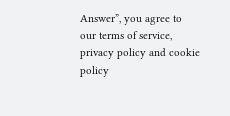Answer”, you agree to our terms of service, privacy policy and cookie policy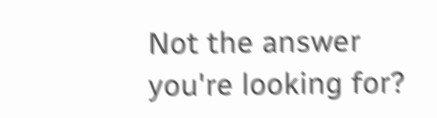Not the answer you're looking for?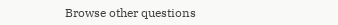Browse other questions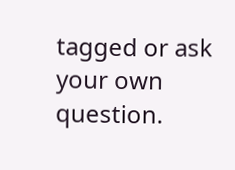tagged or ask your own question.